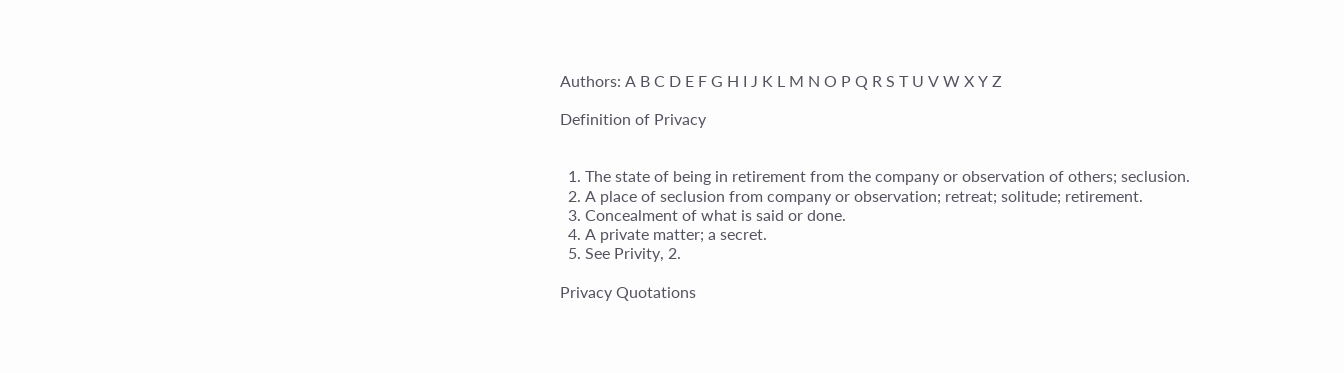Authors: A B C D E F G H I J K L M N O P Q R S T U V W X Y Z

Definition of Privacy


  1. The state of being in retirement from the company or observation of others; seclusion.
  2. A place of seclusion from company or observation; retreat; solitude; retirement.
  3. Concealment of what is said or done.
  4. A private matter; a secret.
  5. See Privity, 2.

Privacy Quotations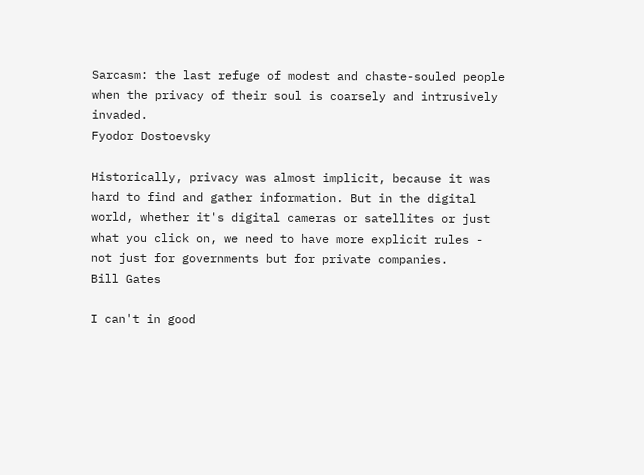Sarcasm: the last refuge of modest and chaste-souled people when the privacy of their soul is coarsely and intrusively invaded.
Fyodor Dostoevsky

Historically, privacy was almost implicit, because it was hard to find and gather information. But in the digital world, whether it's digital cameras or satellites or just what you click on, we need to have more explicit rules - not just for governments but for private companies.
Bill Gates

I can't in good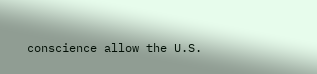conscience allow the U.S.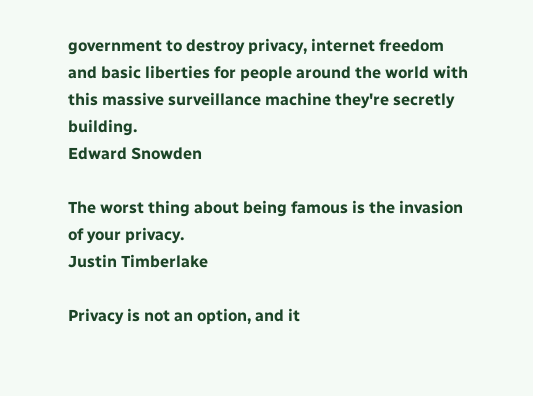government to destroy privacy, internet freedom and basic liberties for people around the world with this massive surveillance machine they're secretly building.
Edward Snowden

The worst thing about being famous is the invasion of your privacy.
Justin Timberlake

Privacy is not an option, and it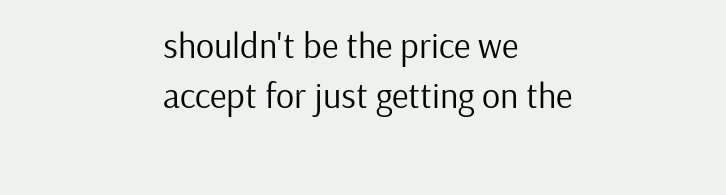shouldn't be the price we accept for just getting on the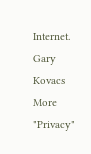Internet.
Gary Kovacs
More "Privacy"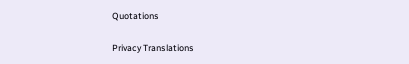Quotations

Privacy Translations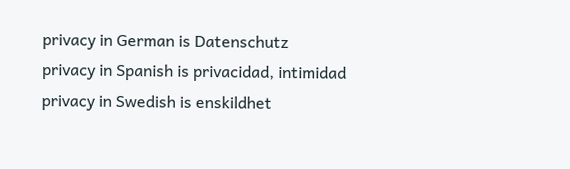privacy in German is Datenschutz
privacy in Spanish is privacidad, intimidad
privacy in Swedish is enskildhet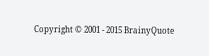Copyright © 2001 - 2015 BrainyQuote